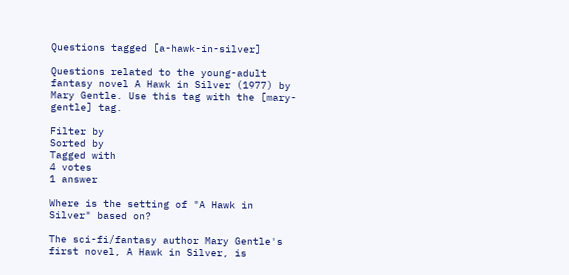Questions tagged [a-hawk-in-silver]

Questions related to the young-adult fantasy novel A Hawk in Silver (1977) by Mary Gentle. Use this tag with the [mary-gentle] tag.

Filter by
Sorted by
Tagged with
4 votes
1 answer

Where is the setting of "A Hawk in Silver" based on?

The sci-fi/fantasy author Mary Gentle's first novel, A Hawk in Silver, is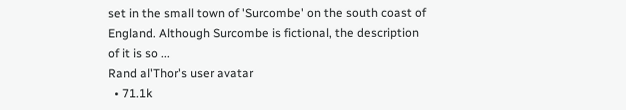set in the small town of 'Surcombe' on the south coast of England. Although Surcombe is fictional, the description of it is so ...
Rand al'Thor's user avatar
  • 71.1k